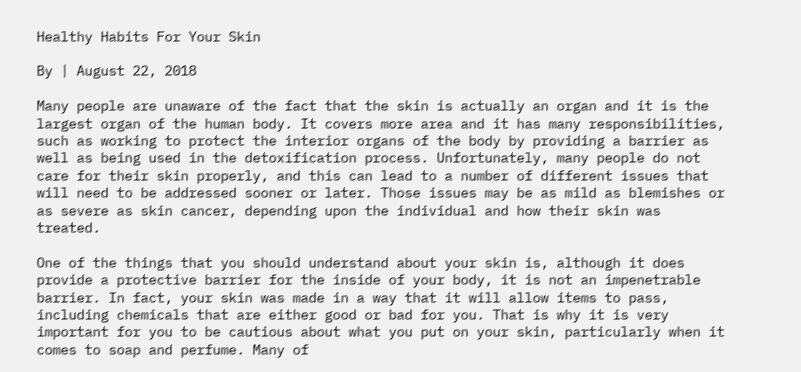Healthy Habits For Your Skin

By | August 22, 2018

Many people are unaware of the fact that the skin is actually an organ and it is the largest organ of the human body. It covers more area and it has many responsibilities, such as working to protect the interior organs of the body by providing a barrier as well as being used in the detoxification process. Unfortunately, many people do not care for their skin properly, and this can lead to a number of different issues that will need to be addressed sooner or later. Those issues may be as mild as blemishes or as severe as skin cancer, depending upon the individual and how their skin was treated.

One of the things that you should understand about your skin is, although it does provide a protective barrier for the inside of your body, it is not an impenetrable barrier. In fact, your skin was made in a way that it will allow items to pass, including chemicals that are either good or bad for you. That is why it is very important for you to be cautious about what you put on your skin, particularly when it comes to soap and perfume. Many of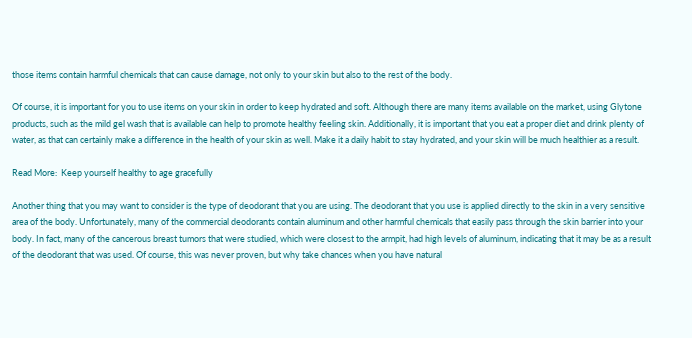those items contain harmful chemicals that can cause damage, not only to your skin but also to the rest of the body.

Of course, it is important for you to use items on your skin in order to keep hydrated and soft. Although there are many items available on the market, using Glytone products, such as the mild gel wash that is available can help to promote healthy feeling skin. Additionally, it is important that you eat a proper diet and drink plenty of water, as that can certainly make a difference in the health of your skin as well. Make it a daily habit to stay hydrated, and your skin will be much healthier as a result.

Read More:  Keep yourself healthy to age gracefully

Another thing that you may want to consider is the type of deodorant that you are using. The deodorant that you use is applied directly to the skin in a very sensitive area of the body. Unfortunately, many of the commercial deodorants contain aluminum and other harmful chemicals that easily pass through the skin barrier into your body. In fact, many of the cancerous breast tumors that were studied, which were closest to the armpit, had high levels of aluminum, indicating that it may be as a result of the deodorant that was used. Of course, this was never proven, but why take chances when you have natural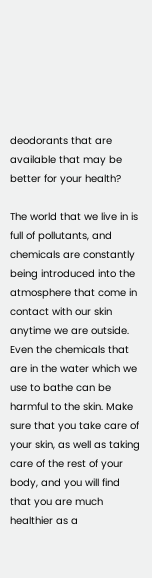deodorants that are available that may be better for your health?

The world that we live in is full of pollutants, and chemicals are constantly being introduced into the atmosphere that come in contact with our skin anytime we are outside. Even the chemicals that are in the water which we use to bathe can be harmful to the skin. Make sure that you take care of your skin, as well as taking care of the rest of your body, and you will find that you are much healthier as a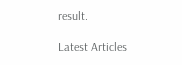result.

Latest Articles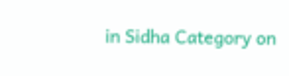in Sidha Category on